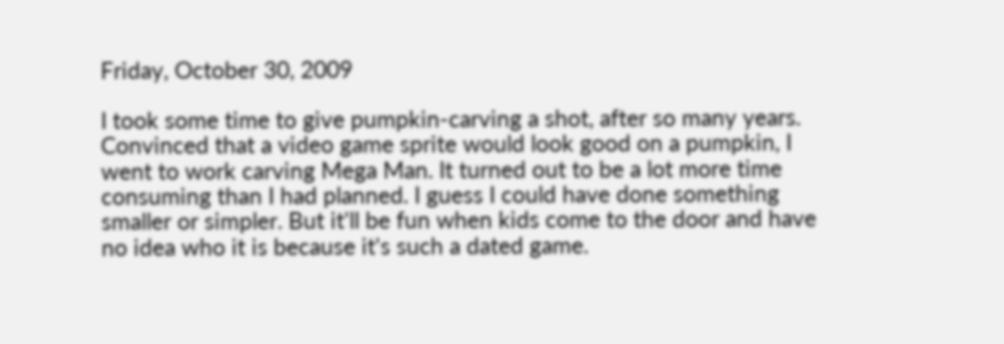Friday, October 30, 2009

I took some time to give pumpkin-carving a shot, after so many years. Convinced that a video game sprite would look good on a pumpkin, I went to work carving Mega Man. It turned out to be a lot more time consuming than I had planned. I guess I could have done something smaller or simpler. But it'll be fun when kids come to the door and have no idea who it is because it's such a dated game.